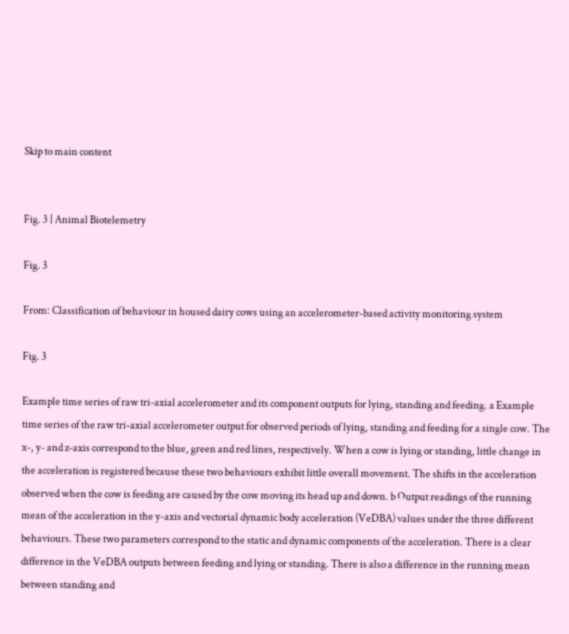Skip to main content


Fig. 3 | Animal Biotelemetry

Fig. 3

From: Classification of behaviour in housed dairy cows using an accelerometer-based activity monitoring system

Fig. 3

Example time series of raw tri-axial accelerometer and its component outputs for lying, standing and feeding. a Example time series of the raw tri-axial accelerometer output for observed periods of lying, standing and feeding for a single cow. The x-, y- and z-axis correspond to the blue, green and red lines, respectively. When a cow is lying or standing, little change in the acceleration is registered because these two behaviours exhibit little overall movement. The shifts in the acceleration observed when the cow is feeding are caused by the cow moving its head up and down. b Output readings of the running mean of the acceleration in the y-axis and vectorial dynamic body acceleration (VeDBA) values under the three different behaviours. These two parameters correspond to the static and dynamic components of the acceleration. There is a clear difference in the VeDBA outputs between feeding and lying or standing. There is also a difference in the running mean between standing and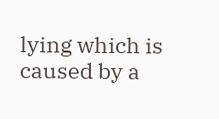lying which is caused by a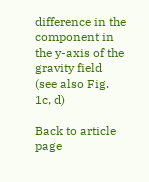difference in the component in the y-axis of the gravity field (see also Fig. 1c, d)

Back to article page